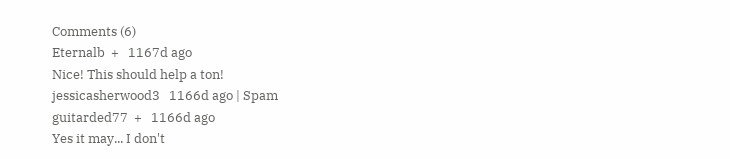Comments (6)
Eternalb  +   1167d ago
Nice! This should help a ton!
jessicasherwood3   1166d ago | Spam
guitarded77  +   1166d ago
Yes it may... I don't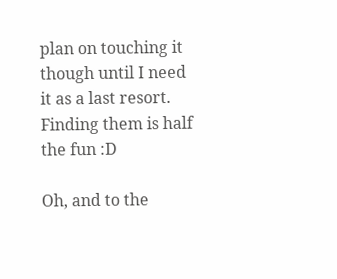plan on touching it though until I need it as a last resort. Finding them is half the fun :D

Oh, and to the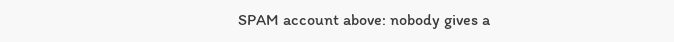SPAM account above: nobody gives a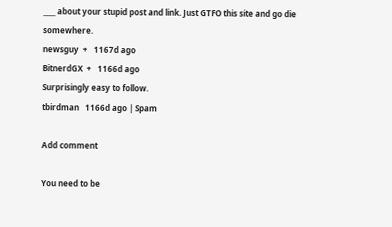____ about your stupid post and link. Just GTFO this site and go die somewhere.
newsguy  +   1167d ago
BitnerdGX  +   1166d ago
Surprisingly easy to follow.
tbirdman   1166d ago | Spam

Add comment

You need to be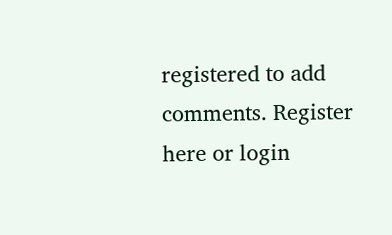registered to add comments. Register here or login